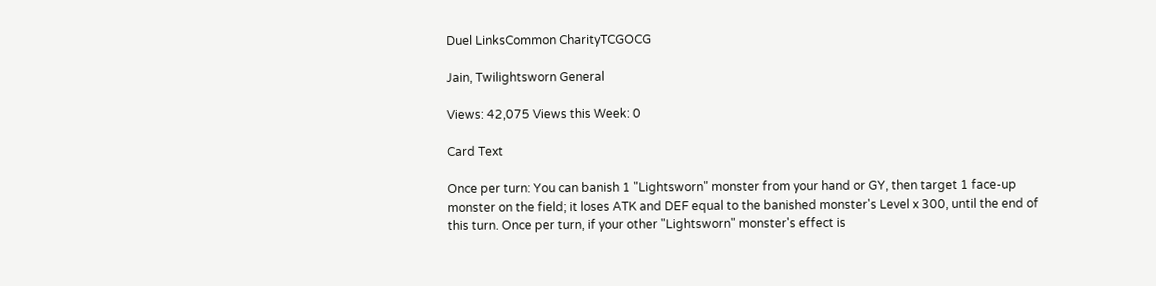Duel LinksCommon CharityTCGOCG

Jain, Twilightsworn General

Views: 42,075 Views this Week: 0

Card Text

Once per turn: You can banish 1 "Lightsworn" monster from your hand or GY, then target 1 face-up monster on the field; it loses ATK and DEF equal to the banished monster's Level x 300, until the end of this turn. Once per turn, if your other "Lightsworn" monster's effect is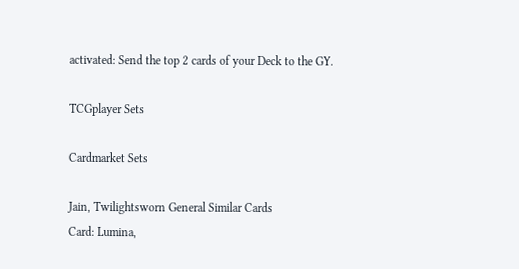activated: Send the top 2 cards of your Deck to the GY.

TCGplayer Sets

Cardmarket Sets

Jain, Twilightsworn General Similar Cards
Card: Lumina,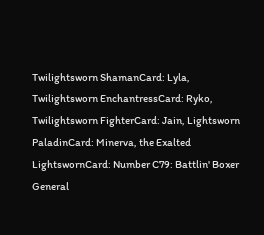Twilightsworn ShamanCard: Lyla, Twilightsworn EnchantressCard: Ryko, Twilightsworn FighterCard: Jain, Lightsworn PaladinCard: Minerva, the Exalted LightswornCard: Number C79: Battlin' Boxer General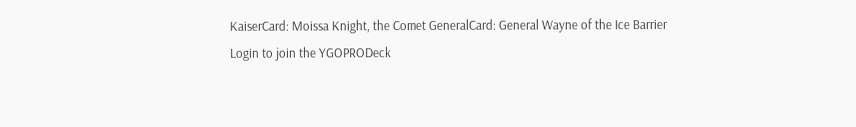KaiserCard: Moissa Knight, the Comet GeneralCard: General Wayne of the Ice Barrier
Login to join the YGOPRODeck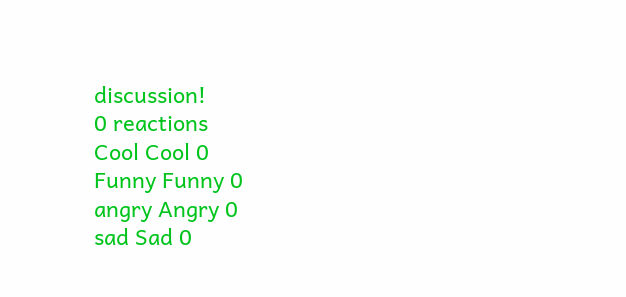discussion!
0 reactions
Cool Cool 0
Funny Funny 0
angry Angry 0
sad Sad 0